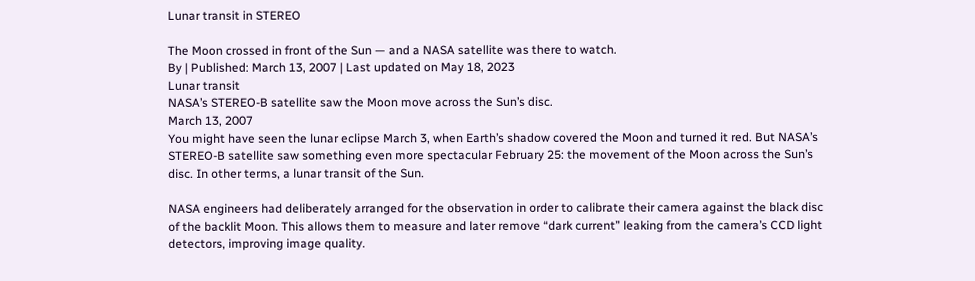Lunar transit in STEREO

The Moon crossed in front of the Sun — and a NASA satellite was there to watch.
By | Published: March 13, 2007 | Last updated on May 18, 2023
Lunar transit
NASA’s STEREO-B satellite saw the Moon move across the Sun’s disc.
March 13, 2007
You might have seen the lunar eclipse March 3, when Earth’s shadow covered the Moon and turned it red. But NASA’s STEREO-B satellite saw something even more spectacular February 25: the movement of the Moon across the Sun’s disc. In other terms, a lunar transit of the Sun.

NASA engineers had deliberately arranged for the observation in order to calibrate their camera against the black disc of the backlit Moon. This allows them to measure and later remove “dark current” leaking from the camera’s CCD light detectors, improving image quality.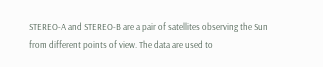STEREO-A and STEREO-B are a pair of satellites observing the Sun from different points of view. The data are used to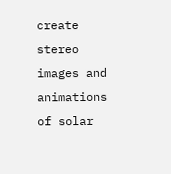create stereo images and animations of solar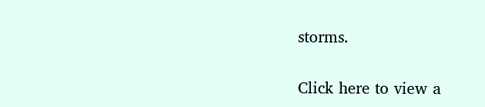storms.

Click here to view a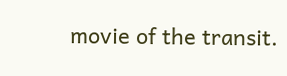movie of the transit.